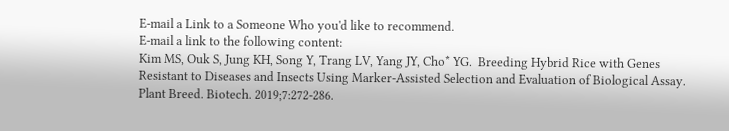E-mail a Link to a Someone Who you'd like to recommend.
E-mail a link to the following content:
Kim MS, Ouk S, Jung KH, Song Y, Trang LV, Yang JY, Cho* YG.  Breeding Hybrid Rice with Genes Resistant to Diseases and Insects Using Marker-Assisted Selection and Evaluation of Biological Assay.  Plant Breed. Biotech. 2019;7:272-286.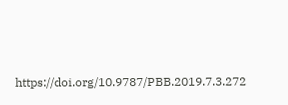https://doi.org/10.9787/PBB.2019.7.3.272